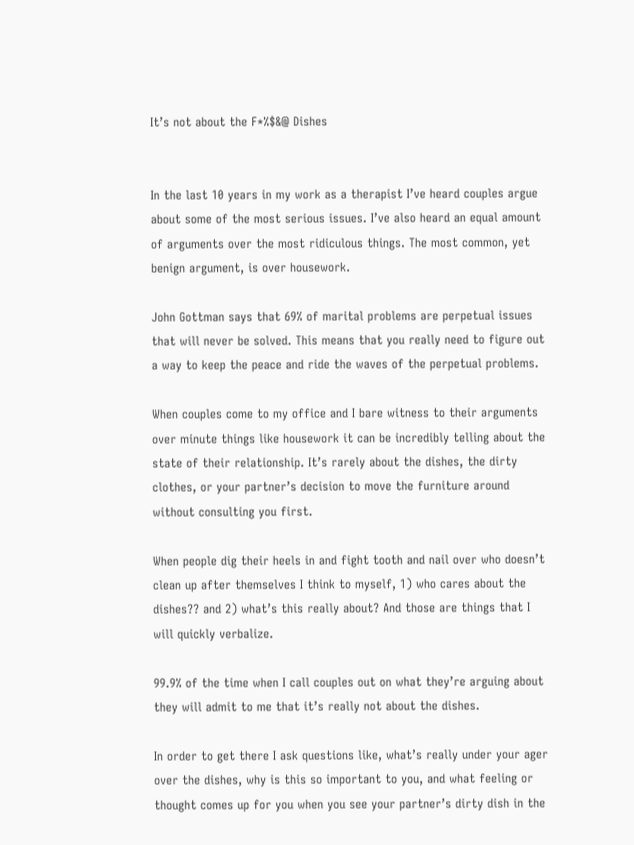It’s not about the F*%$&@ Dishes


In the last 10 years in my work as a therapist I’ve heard couples argue about some of the most serious issues. I’ve also heard an equal amount of arguments over the most ridiculous things. The most common, yet benign argument, is over housework.

John Gottman says that 69% of marital problems are perpetual issues that will never be solved. This means that you really need to figure out a way to keep the peace and ride the waves of the perpetual problems.

When couples come to my office and I bare witness to their arguments over minute things like housework it can be incredibly telling about the state of their relationship. It’s rarely about the dishes, the dirty clothes, or your partner’s decision to move the furniture around without consulting you first.

When people dig their heels in and fight tooth and nail over who doesn’t clean up after themselves I think to myself, 1) who cares about the dishes?? and 2) what’s this really about? And those are things that I will quickly verbalize.

99.9% of the time when I call couples out on what they’re arguing about they will admit to me that it’s really not about the dishes.

In order to get there I ask questions like, what’s really under your ager over the dishes, why is this so important to you, and what feeling or thought comes up for you when you see your partner’s dirty dish in the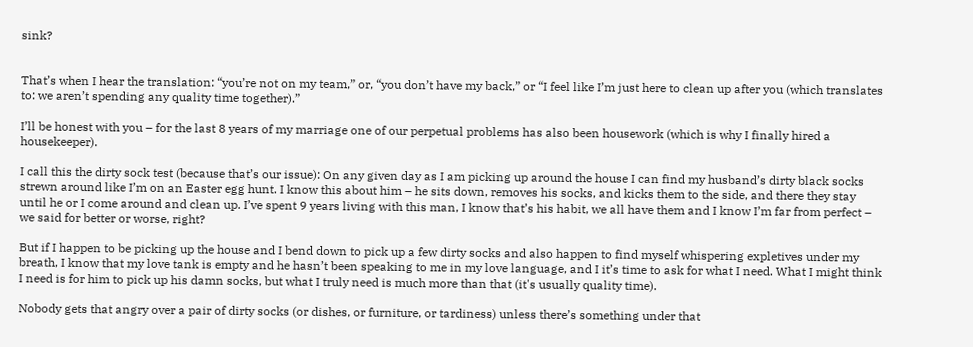sink?


That’s when I hear the translation: “you’re not on my team,” or, “you don’t have my back,” or “I feel like I’m just here to clean up after you (which translates to: we aren’t spending any quality time together).”

I’ll be honest with you – for the last 8 years of my marriage one of our perpetual problems has also been housework (which is why I finally hired a housekeeper).

I call this the dirty sock test (because that’s our issue): On any given day as I am picking up around the house I can find my husband’s dirty black socks strewn around like I’m on an Easter egg hunt. I know this about him – he sits down, removes his socks, and kicks them to the side, and there they stay until he or I come around and clean up. I’ve spent 9 years living with this man, I know that’s his habit, we all have them and I know I’m far from perfect – we said for better or worse, right?

But if I happen to be picking up the house and I bend down to pick up a few dirty socks and also happen to find myself whispering expletives under my breath, I know that my love tank is empty and he hasn’t been speaking to me in my love language, and I it’s time to ask for what I need. What I might think I need is for him to pick up his damn socks, but what I truly need is much more than that (it's usually quality time).

Nobody gets that angry over a pair of dirty socks (or dishes, or furniture, or tardiness) unless there’s something under that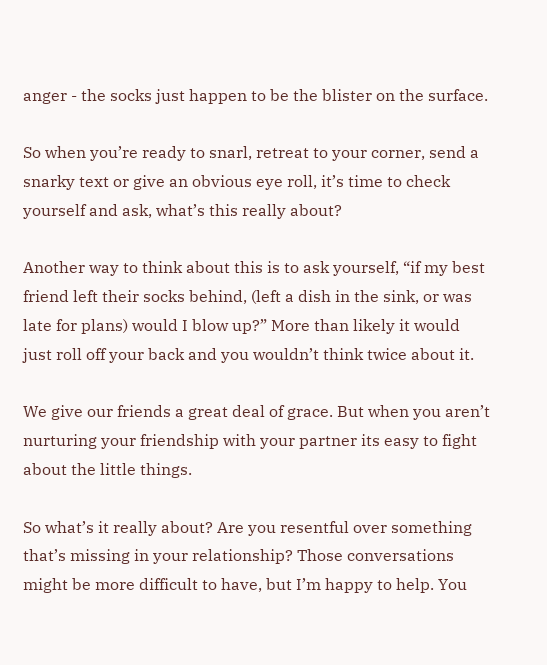anger - the socks just happen to be the blister on the surface.

So when you’re ready to snarl, retreat to your corner, send a snarky text or give an obvious eye roll, it’s time to check yourself and ask, what’s this really about?

Another way to think about this is to ask yourself, “if my best friend left their socks behind, (left a dish in the sink, or was late for plans) would I blow up?” More than likely it would just roll off your back and you wouldn’t think twice about it.

We give our friends a great deal of grace. But when you aren’t nurturing your friendship with your partner its easy to fight about the little things.

So what’s it really about? Are you resentful over something that’s missing in your relationship? Those conversations might be more difficult to have, but I’m happy to help. You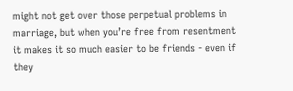might not get over those perpetual problems in marriage, but when you’re free from resentment it makes it so much easier to be friends - even if they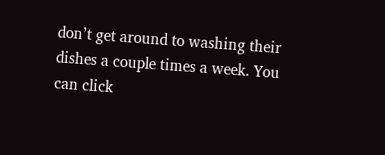don’t get around to washing their dishes a couple times a week. You can click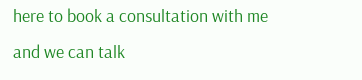here to book a consultation with me and we can talk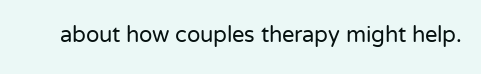about how couples therapy might help.